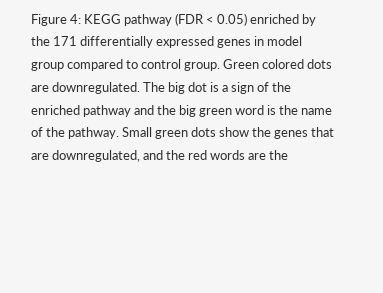Figure 4: KEGG pathway (FDR < 0.05) enriched by the 171 differentially expressed genes in model group compared to control group. Green colored dots are downregulated. The big dot is a sign of the enriched pathway and the big green word is the name of the pathway. Small green dots show the genes that are downregulated, and the red words are the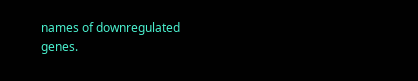names of downregulated genes.